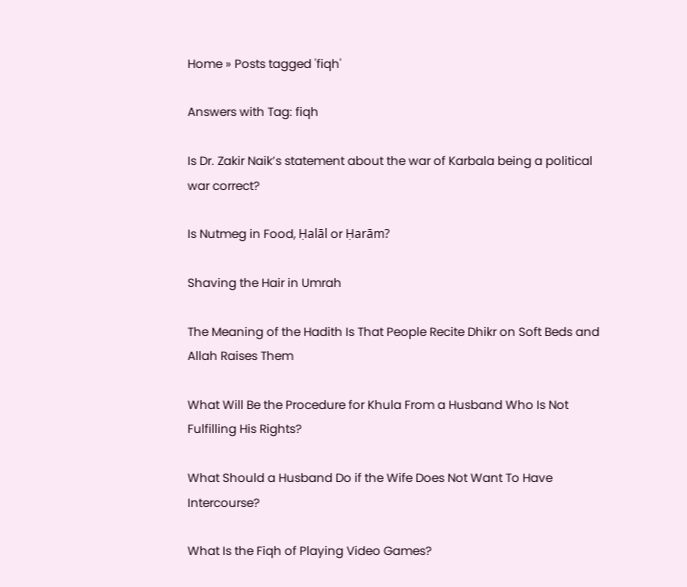Home » Posts tagged 'fiqh'

Answers with Tag: fiqh

Is Dr. Zakir Naik’s statement about the war of Karbala being a political war correct?

Is Nutmeg in Food, Ḥalāl or Ḥarām?

Shaving the Hair in Umrah

The Meaning of the Hadith Is That People Recite Dhikr on Soft Beds and Allah Raises Them

What Will Be the Procedure for Khula From a Husband Who Is Not Fulfilling His Rights?

What Should a Husband Do if the Wife Does Not Want To Have Intercourse?

What Is the Fiqh of Playing Video Games?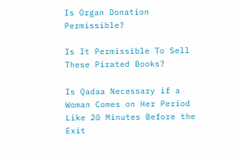Is Organ Donation Permissible?

Is It Permissible To Sell These Pirated Books?

Is Qadaa Necessary if a Woman Comes on Her Period Like 20 Minutes Before the Exit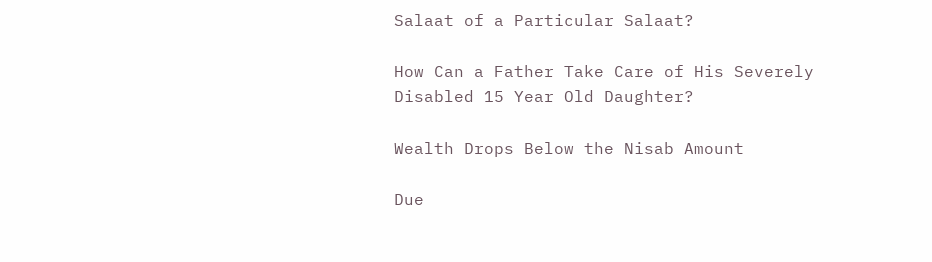Salaat of a Particular Salaat?

How Can a Father Take Care of His Severely Disabled 15 Year Old Daughter?

Wealth Drops Below the Nisab Amount

Due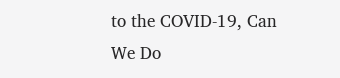to the COVID-19, Can We Do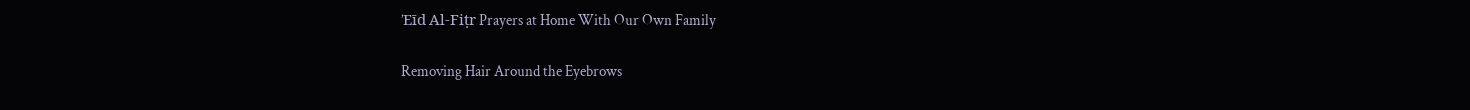’Eīd Al-Fiṭr Prayers at Home With Our Own Family

Removing Hair Around the Eyebrows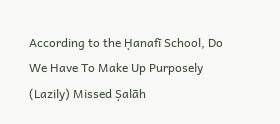According to the Ḥanafī School, Do We Have To Make Up Purposely (Lazily) Missed Ṣalāh